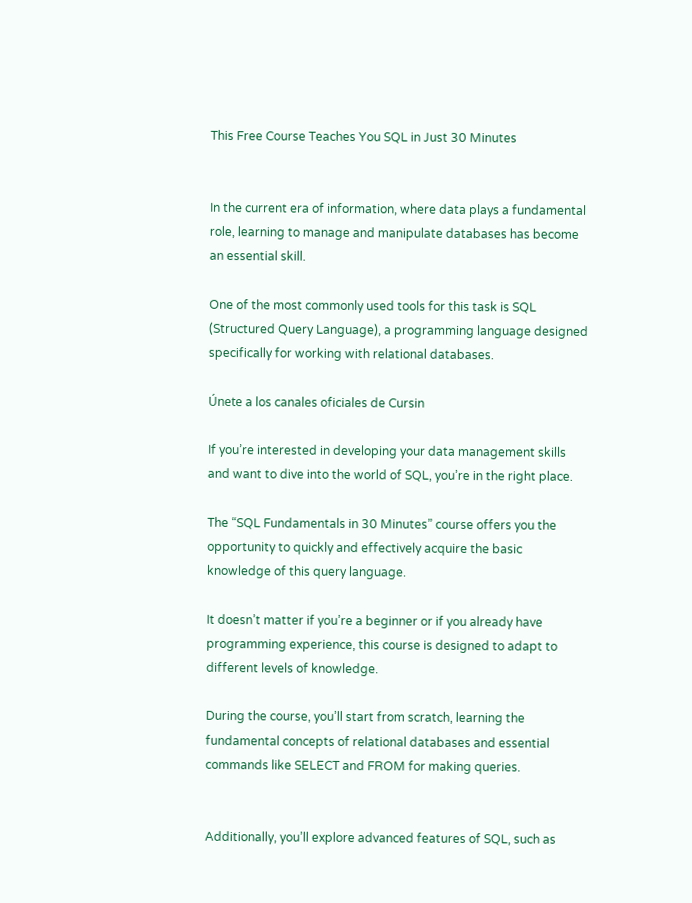This Free Course Teaches You SQL in Just 30 Minutes


In the current era of information, where data plays a fundamental role, learning to manage and manipulate databases has become an essential skill.

One of the most commonly used tools for this task is SQL (Structured Query Language), a programming language designed specifically for working with relational databases.

Únete a los canales oficiales de Cursin

If you’re interested in developing your data management skills and want to dive into the world of SQL, you’re in the right place.

The “SQL Fundamentals in 30 Minutes” course offers you the opportunity to quickly and effectively acquire the basic knowledge of this query language.

It doesn’t matter if you’re a beginner or if you already have programming experience, this course is designed to adapt to different levels of knowledge.

During the course, you’ll start from scratch, learning the fundamental concepts of relational databases and essential commands like SELECT and FROM for making queries.


Additionally, you’ll explore advanced features of SQL, such as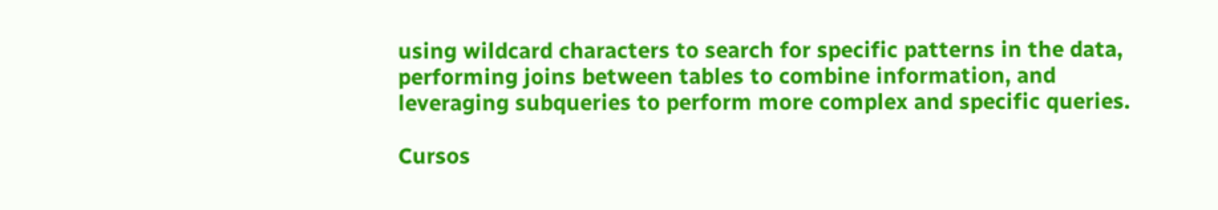using wildcard characters to search for specific patterns in the data, performing joins between tables to combine information, and leveraging subqueries to perform more complex and specific queries.

Cursos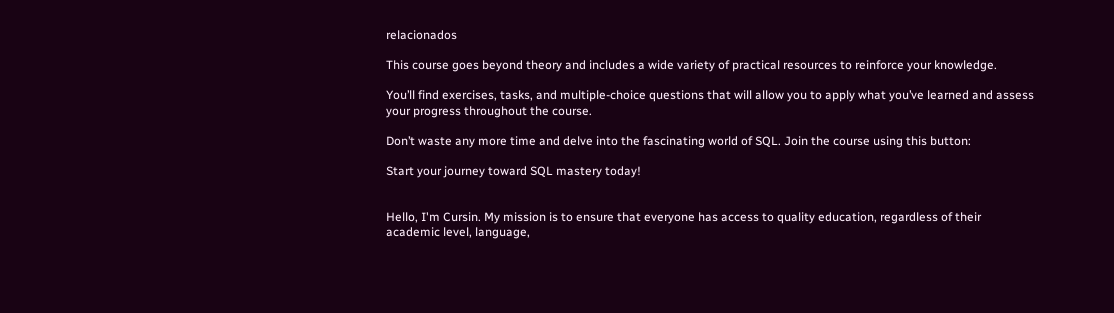relacionados

This course goes beyond theory and includes a wide variety of practical resources to reinforce your knowledge.

You’ll find exercises, tasks, and multiple-choice questions that will allow you to apply what you’ve learned and assess your progress throughout the course.

Don’t waste any more time and delve into the fascinating world of SQL. Join the course using this button:

Start your journey toward SQL mastery today!


Hello, I'm Cursin. My mission is to ensure that everyone has access to quality education, regardless of their academic level, language,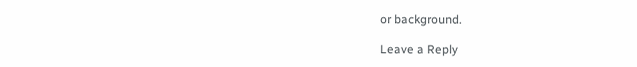or background.

Leave a Reply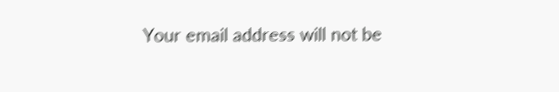Your email address will not be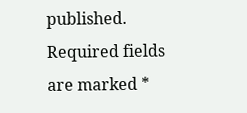published. Required fields are marked *